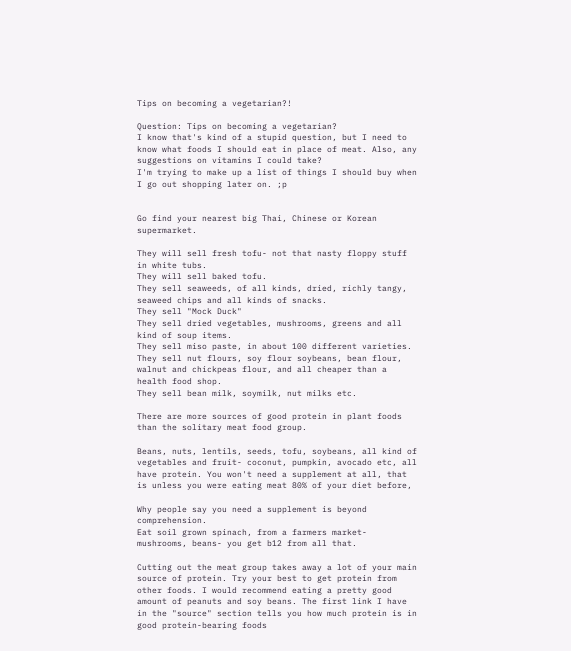Tips on becoming a vegetarian?!

Question: Tips on becoming a vegetarian?
I know that's kind of a stupid question, but I need to know what foods I should eat in place of meat. Also, any suggestions on vitamins I could take?
I'm trying to make up a list of things I should buy when I go out shopping later on. ;p


Go find your nearest big Thai, Chinese or Korean supermarket.

They will sell fresh tofu- not that nasty floppy stuff in white tubs.
They will sell baked tofu.
They sell seaweeds, of all kinds, dried, richly tangy, seaweed chips and all kinds of snacks.
They sell "Mock Duck"
They sell dried vegetables, mushrooms, greens and all kind of soup items.
They sell miso paste, in about 100 different varieties.
They sell nut flours, soy flour soybeans, bean flour, walnut and chickpeas flour, and all cheaper than a health food shop.
They sell bean milk, soymilk, nut milks etc.

There are more sources of good protein in plant foods than the solitary meat food group.

Beans, nuts, lentils, seeds, tofu, soybeans, all kind of vegetables and fruit- coconut, pumpkin, avocado etc, all have protein. You won't need a supplement at all, that is unless you were eating meat 80% of your diet before,

Why people say you need a supplement is beyond comprehension.
Eat soil grown spinach, from a farmers market- mushrooms, beans- you get b12 from all that.

Cutting out the meat group takes away a lot of your main source of protein. Try your best to get protein from other foods. I would recommend eating a pretty good amount of peanuts and soy beans. The first link I have in the "source" section tells you how much protein is in good protein-bearing foods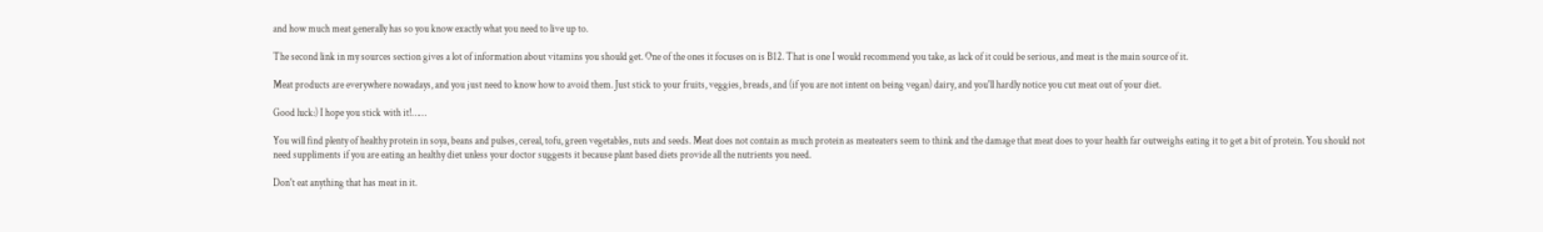and how much meat generally has so you know exactly what you need to live up to.

The second link in my sources section gives a lot of information about vitamins you should get. One of the ones it focuses on is B12. That is one I would recommend you take, as lack of it could be serious, and meat is the main source of it.

Meat products are everywhere nowadays, and you just need to know how to avoid them. Just stick to your fruits, veggies, breads, and (if you are not intent on being vegan) dairy, and you'll hardly notice you cut meat out of your diet.

Good luck:) I hope you stick with it!……

You will find plenty of healthy protein in soya, beans and pulses, cereal, tofu, green vegetables, nuts and seeds. Meat does not contain as much protein as meateaters seem to think and the damage that meat does to your health far outweighs eating it to get a bit of protein. You should not need suppliments if you are eating an healthy diet unless your doctor suggests it because plant based diets provide all the nutrients you need.

Don't eat anything that has meat in it.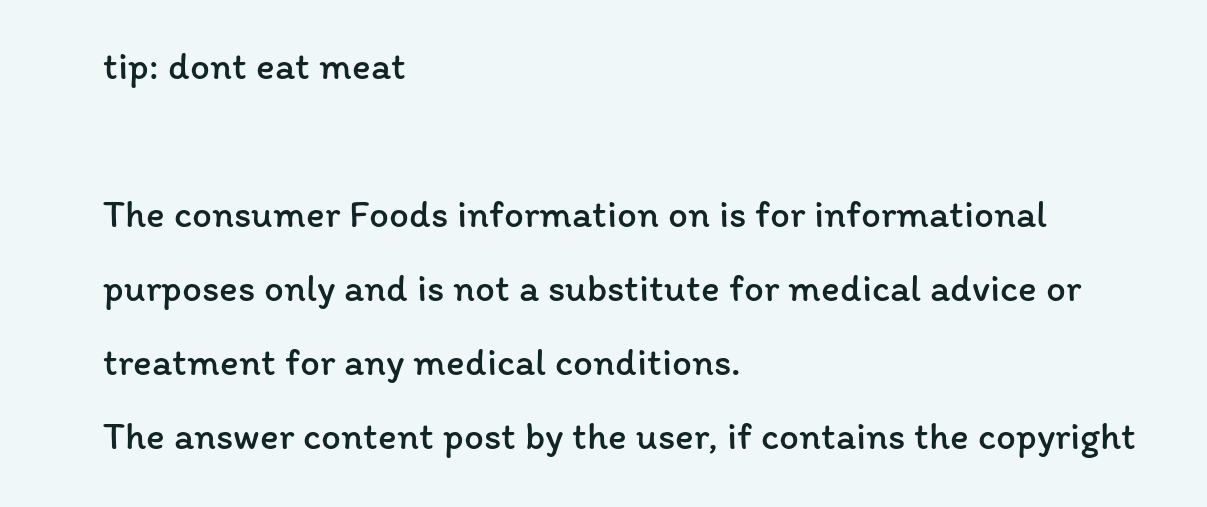tip: dont eat meat

The consumer Foods information on is for informational purposes only and is not a substitute for medical advice or treatment for any medical conditions.
The answer content post by the user, if contains the copyright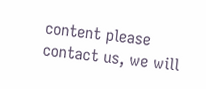content please contact us, we will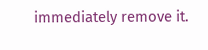immediately remove it.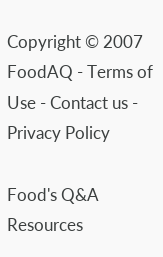Copyright © 2007 FoodAQ - Terms of Use - Contact us - Privacy Policy

Food's Q&A Resources